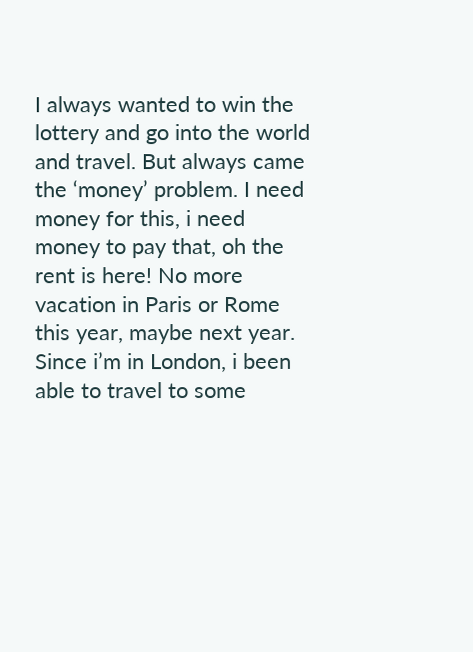I always wanted to win the lottery and go into the world and travel. But always came the ‘money’ problem. I need money for this, i need money to pay that, oh the rent is here! No more vacation in Paris or Rome this year, maybe next year. Since i’m in London, i been able to travel to some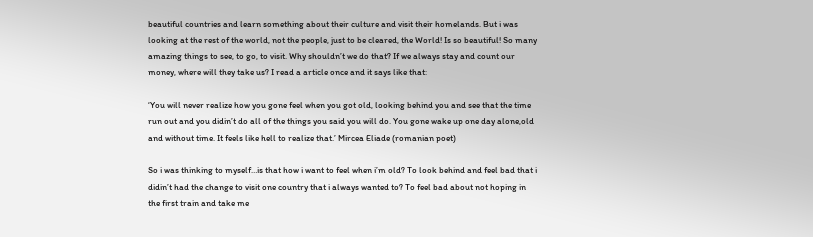beautiful countries and learn something about their culture and visit their homelands. But i was looking at the rest of the world, not the people, just to be cleared, the World! Is so beautiful! So many amazing things to see, to go, to visit. Why shouldn’t we do that? If we always stay and count our money, where will they take us? I read a article once and it says like that:

‘You will never realize how you gone feel when you got old, looking behind you and see that the time run out and you didin’t do all of the things you said you will do. You gone wake up one day alone,old and without time. It feels like hell to realize that.’ Mircea Eliade (romanian poet)

So i was thinking to myself…is that how i want to feel when i’m old? To look behind and feel bad that i didin’t had the change to visit one country that i always wanted to? To feel bad about not hoping in the first train and take me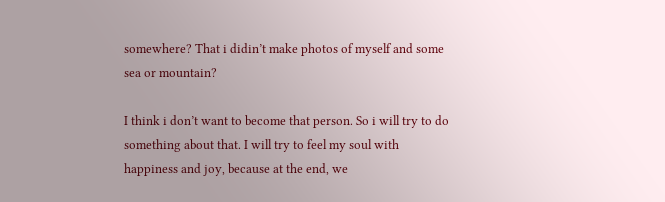somewhere? That i didin’t make photos of myself and some sea or mountain?

I think i don’t want to become that person. So i will try to do something about that. I will try to feel my soul with happiness and joy, because at the end, we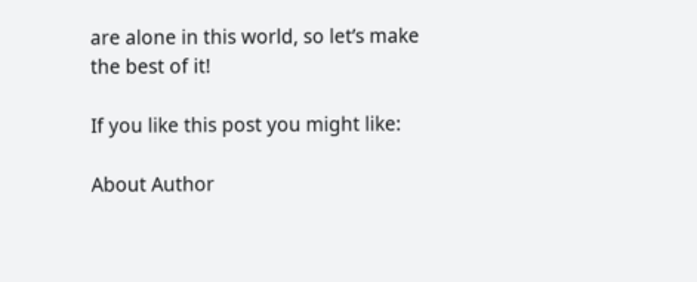are alone in this world, so let’s make the best of it!

If you like this post you might like:

About Author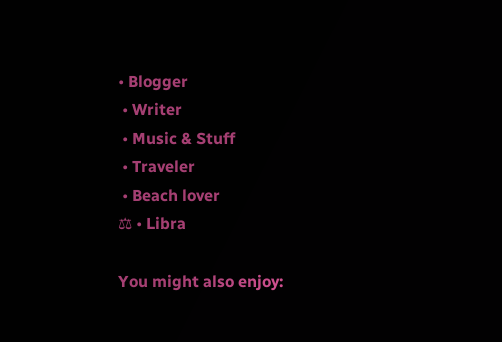• Blogger
 • Writer
 • Music & Stuff
 • Traveler
 • Beach lover
⚖ • Libra

You might also enjoy: